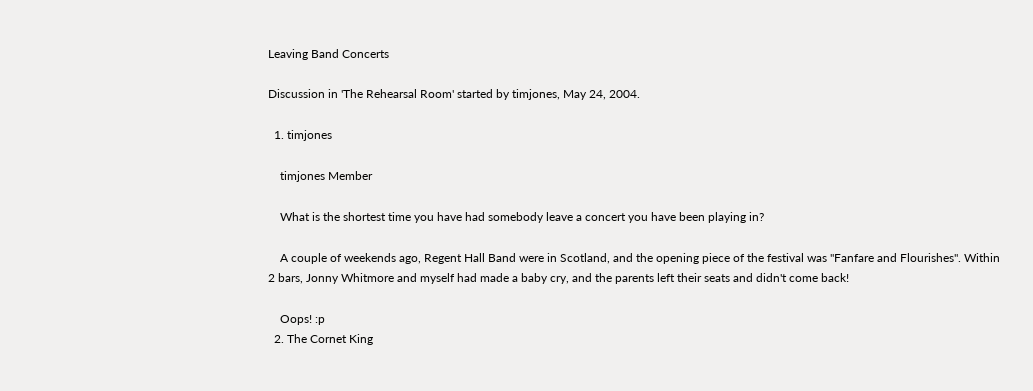Leaving Band Concerts

Discussion in 'The Rehearsal Room' started by timjones, May 24, 2004.

  1. timjones

    timjones Member

    What is the shortest time you have had somebody leave a concert you have been playing in?

    A couple of weekends ago, Regent Hall Band were in Scotland, and the opening piece of the festival was "Fanfare and Flourishes". Within 2 bars, Jonny Whitmore and myself had made a baby cry, and the parents left their seats and didn't come back!

    Oops! :p
  2. The Cornet King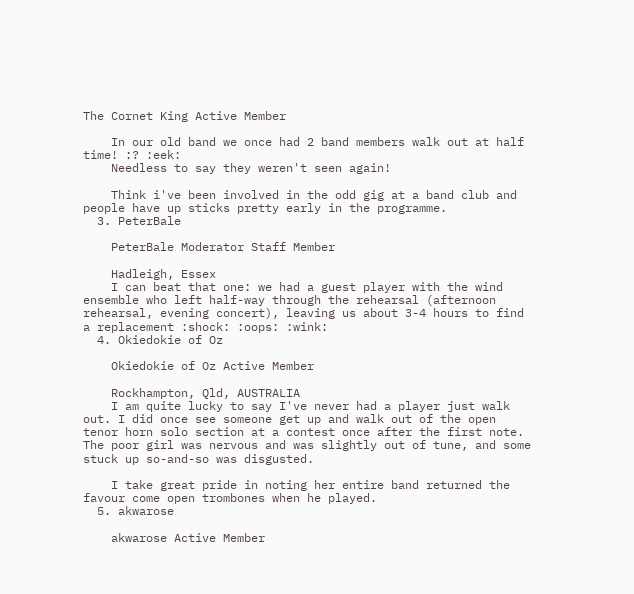The Cornet King Active Member

    In our old band we once had 2 band members walk out at half time! :? :eek:
    Needless to say they weren't seen again!

    Think i've been involved in the odd gig at a band club and people have up sticks pretty early in the programme.
  3. PeterBale

    PeterBale Moderator Staff Member

    Hadleigh, Essex
    I can beat that one: we had a guest player with the wind ensemble who left half-way through the rehearsal (afternoon rehearsal, evening concert), leaving us about 3-4 hours to find a replacement :shock: :oops: :wink:
  4. Okiedokie of Oz

    Okiedokie of Oz Active Member

    Rockhampton, Qld, AUSTRALIA
    I am quite lucky to say I've never had a player just walk out. I did once see someone get up and walk out of the open tenor horn solo section at a contest once after the first note. The poor girl was nervous and was slightly out of tune, and some stuck up so-and-so was disgusted.

    I take great pride in noting her entire band returned the favour come open trombones when he played.
  5. akwarose

    akwarose Active Member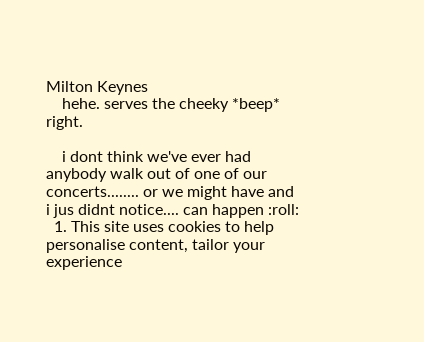Milton Keynes
    hehe. serves the cheeky *beep* right.

    i dont think we've ever had anybody walk out of one of our concerts........ or we might have and i jus didnt notice.... can happen :roll:
  1. This site uses cookies to help personalise content, tailor your experience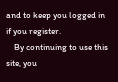and to keep you logged in if you register.
    By continuing to use this site, you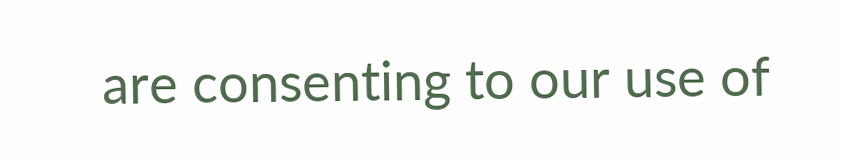are consenting to our use of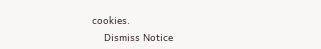cookies.
    Dismiss Notice